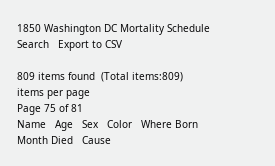1850 Washington DC Mortality Schedule     Search   Export to CSV

809 items found  (Total items:809)
items per page
Page 75 of 81
Name   Age   Sex   Color   Where Born   Month Died   Cause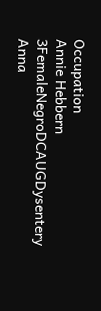Occupation
Annie Hebbern 3FemaleNegroDCAUGDysentery
Anna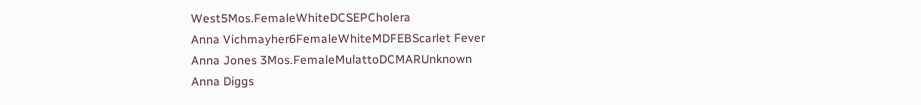West5Mos.FemaleWhiteDCSEPCholera
Anna Vichmayher6FemaleWhiteMDFEBScarlet Fever
Anna Jones 3Mos.FemaleMulattoDCMARUnknown
Anna Diggs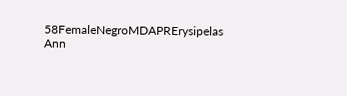58FemaleNegroMDAPRErysipelas
Ann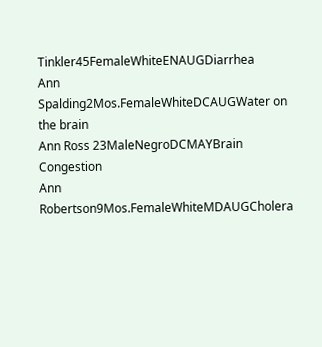Tinkler45FemaleWhiteENAUGDiarrhea
Ann Spalding2Mos.FemaleWhiteDCAUGWater on the brain
Ann Ross 23MaleNegroDCMAYBrain Congestion
Ann Robertson9Mos.FemaleWhiteMDAUGCholera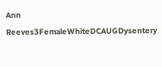Ann Reeves3FemaleWhiteDCAUGDysentery